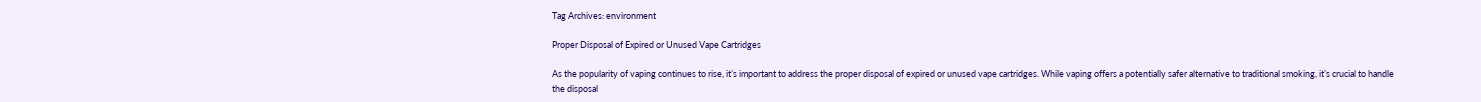Tag Archives: environment

Proper Disposal of Expired or Unused Vape Cartridges

As the popularity of vaping continues to rise, it’s important to address the proper disposal of expired or unused vape cartridges. While vaping offers a potentially safer alternative to traditional smoking, it’s crucial to handle the disposal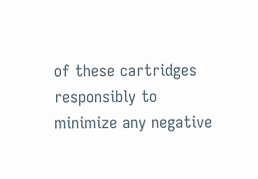of these cartridges responsibly to minimize any negative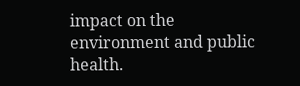impact on the environment and public health.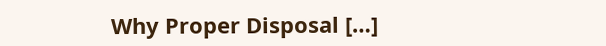Why Proper Disposal […]